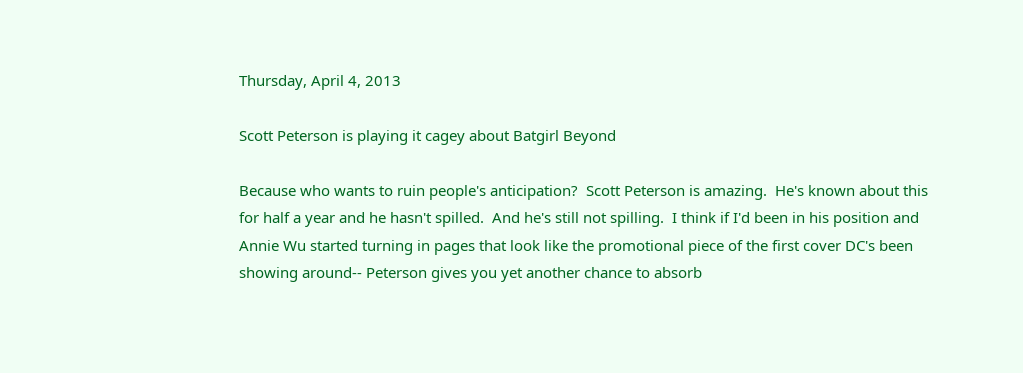Thursday, April 4, 2013

Scott Peterson is playing it cagey about Batgirl Beyond

Because who wants to ruin people's anticipation?  Scott Peterson is amazing.  He's known about this for half a year and he hasn't spilled.  And he's still not spilling.  I think if I'd been in his position and Annie Wu started turning in pages that look like the promotional piece of the first cover DC's been showing around-- Peterson gives you yet another chance to absorb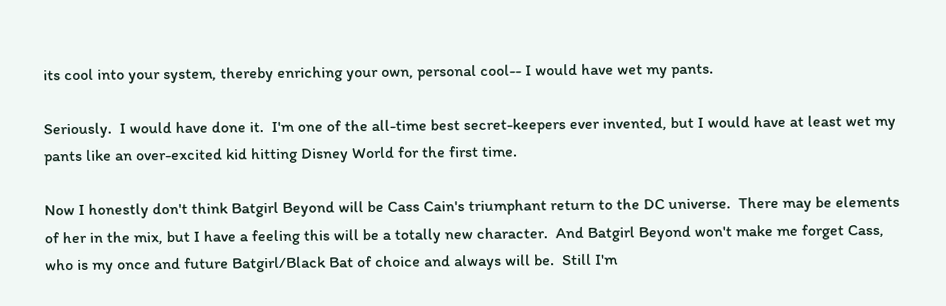its cool into your system, thereby enriching your own, personal cool-- I would have wet my pants.

Seriously.  I would have done it.  I'm one of the all-time best secret-keepers ever invented, but I would have at least wet my pants like an over-excited kid hitting Disney World for the first time.

Now I honestly don't think Batgirl Beyond will be Cass Cain's triumphant return to the DC universe.  There may be elements of her in the mix, but I have a feeling this will be a totally new character.  And Batgirl Beyond won't make me forget Cass, who is my once and future Batgirl/Black Bat of choice and always will be.  Still I'm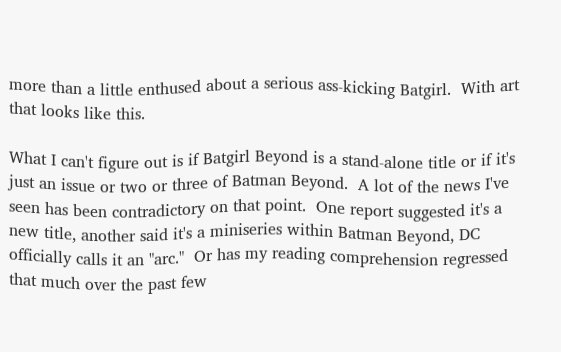more than a little enthused about a serious ass-kicking Batgirl.  With art that looks like this.

What I can't figure out is if Batgirl Beyond is a stand-alone title or if it's just an issue or two or three of Batman Beyond.  A lot of the news I've seen has been contradictory on that point.  One report suggested it's a new title, another said it's a miniseries within Batman Beyond, DC officially calls it an "arc."  Or has my reading comprehension regressed that much over the past few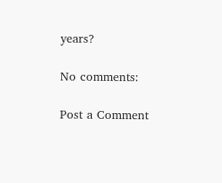years?

No comments:

Post a Comment